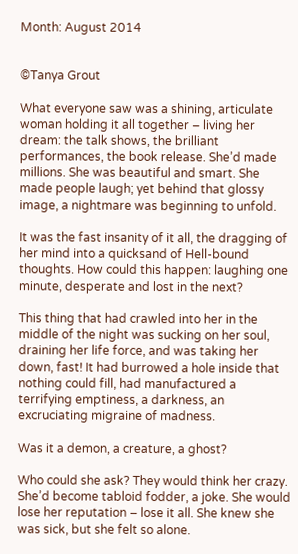Month: August 2014


©Tanya Grout

What everyone saw was a shining, articulate woman holding it all together – living her dream: the talk shows, the brilliant performances, the book release. She’d made millions. She was beautiful and smart. She made people laugh; yet behind that glossy image, a nightmare was beginning to unfold.

It was the fast insanity of it all, the dragging of her mind into a quicksand of Hell-bound thoughts. How could this happen: laughing one minute, desperate and lost in the next?

This thing that had crawled into her in the middle of the night was sucking on her soul, draining her life force, and was taking her down, fast! It had burrowed a hole inside that nothing could fill, had manufactured a terrifying emptiness, a darkness, an excruciating migraine of madness.

Was it a demon, a creature, a ghost?

Who could she ask? They would think her crazy. She’d become tabloid fodder, a joke. She would lose her reputation – lose it all. She knew she was sick, but she felt so alone.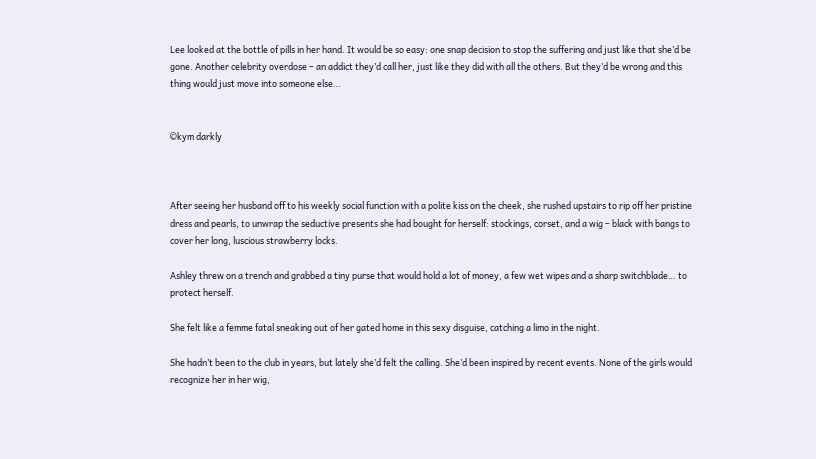Lee looked at the bottle of pills in her hand. It would be so easy: one snap decision to stop the suffering and just like that she’d be gone. Another celebrity overdose – an addict they’d call her, just like they did with all the others. But they’d be wrong and this thing would just move into someone else…


©kym darkly



After seeing her husband off to his weekly social function with a polite kiss on the cheek, she rushed upstairs to rip off her pristine dress and pearls, to unwrap the seductive presents she had bought for herself: stockings, corset, and a wig – black with bangs to cover her long, luscious strawberry locks.

Ashley threw on a trench and grabbed a tiny purse that would hold a lot of money, a few wet wipes and a sharp switchblade… to protect herself.

She felt like a femme fatal sneaking out of her gated home in this sexy disguise, catching a limo in the night.

She hadn’t been to the club in years, but lately she’d felt the calling. She’d been inspired by recent events. None of the girls would recognize her in her wig,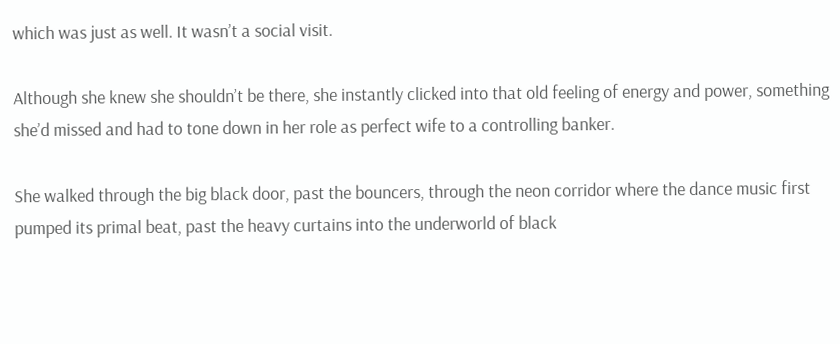which was just as well. It wasn’t a social visit.

Although she knew she shouldn’t be there, she instantly clicked into that old feeling of energy and power, something she’d missed and had to tone down in her role as perfect wife to a controlling banker.

She walked through the big black door, past the bouncers, through the neon corridor where the dance music first pumped its primal beat, past the heavy curtains into the underworld of black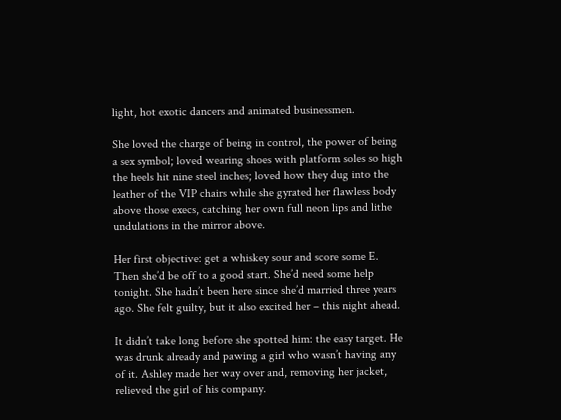light, hot exotic dancers and animated businessmen.

She loved the charge of being in control, the power of being a sex symbol; loved wearing shoes with platform soles so high the heels hit nine steel inches; loved how they dug into the leather of the VIP chairs while she gyrated her flawless body above those execs, catching her own full neon lips and lithe undulations in the mirror above.

Her first objective: get a whiskey sour and score some E. Then she’d be off to a good start. She’d need some help tonight. She hadn’t been here since she’d married three years ago. She felt guilty, but it also excited her – this night ahead.

It didn’t take long before she spotted him: the easy target. He was drunk already and pawing a girl who wasn’t having any of it. Ashley made her way over and, removing her jacket, relieved the girl of his company.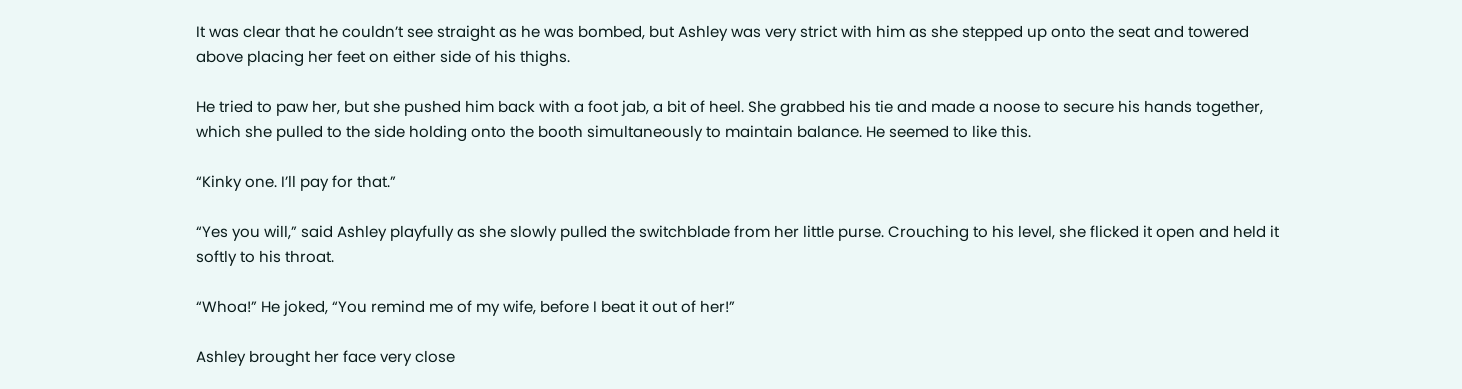It was clear that he couldn’t see straight as he was bombed, but Ashley was very strict with him as she stepped up onto the seat and towered above placing her feet on either side of his thighs.

He tried to paw her, but she pushed him back with a foot jab, a bit of heel. She grabbed his tie and made a noose to secure his hands together, which she pulled to the side holding onto the booth simultaneously to maintain balance. He seemed to like this.

“Kinky one. I’ll pay for that.”

“Yes you will,” said Ashley playfully as she slowly pulled the switchblade from her little purse. Crouching to his level, she flicked it open and held it softly to his throat.

“Whoa!” He joked, “You remind me of my wife, before I beat it out of her!”

Ashley brought her face very close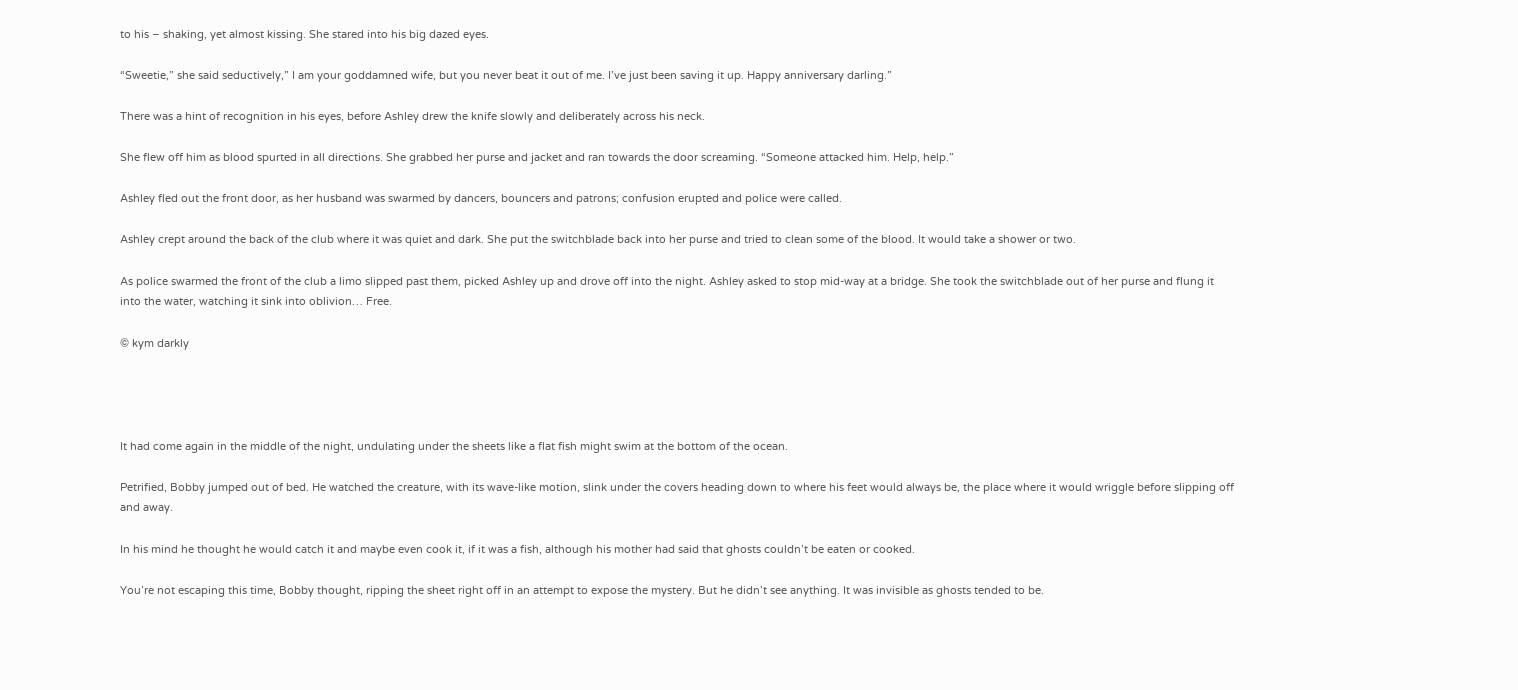to his – shaking, yet almost kissing. She stared into his big dazed eyes.

“Sweetie,” she said seductively,” I am your goddamned wife, but you never beat it out of me. I’ve just been saving it up. Happy anniversary darling.”

There was a hint of recognition in his eyes, before Ashley drew the knife slowly and deliberately across his neck.

She flew off him as blood spurted in all directions. She grabbed her purse and jacket and ran towards the door screaming. “Someone attacked him. Help, help.”

Ashley fled out the front door, as her husband was swarmed by dancers, bouncers and patrons; confusion erupted and police were called.

Ashley crept around the back of the club where it was quiet and dark. She put the switchblade back into her purse and tried to clean some of the blood. It would take a shower or two.

As police swarmed the front of the club a limo slipped past them, picked Ashley up and drove off into the night. Ashley asked to stop mid-way at a bridge. She took the switchblade out of her purse and flung it into the water, watching it sink into oblivion… Free.

© kym darkly




It had come again in the middle of the night, undulating under the sheets like a flat fish might swim at the bottom of the ocean.

Petrified, Bobby jumped out of bed. He watched the creature, with its wave-like motion, slink under the covers heading down to where his feet would always be, the place where it would wriggle before slipping off and away.

In his mind he thought he would catch it and maybe even cook it, if it was a fish, although his mother had said that ghosts couldn’t be eaten or cooked.

You’re not escaping this time, Bobby thought, ripping the sheet right off in an attempt to expose the mystery. But he didn’t see anything. It was invisible as ghosts tended to be.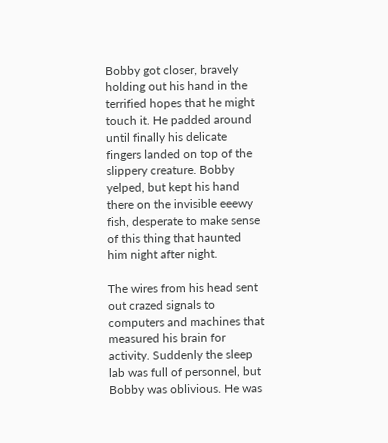Bobby got closer, bravely holding out his hand in the terrified hopes that he might touch it. He padded around until finally his delicate fingers landed on top of the slippery creature. Bobby yelped, but kept his hand there on the invisible eeewy fish, desperate to make sense of this thing that haunted him night after night.

The wires from his head sent out crazed signals to computers and machines that measured his brain for activity. Suddenly the sleep lab was full of personnel, but Bobby was oblivious. He was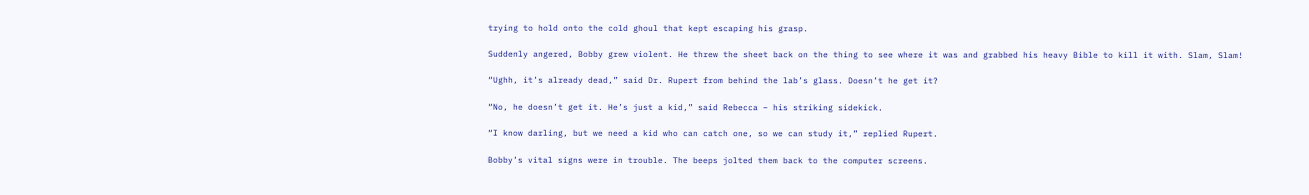trying to hold onto the cold ghoul that kept escaping his grasp.

Suddenly angered, Bobby grew violent. He threw the sheet back on the thing to see where it was and grabbed his heavy Bible to kill it with. Slam, Slam!

“Ughh, it’s already dead,” said Dr. Rupert from behind the lab’s glass. Doesn’t he get it?

“No, he doesn’t get it. He’s just a kid,” said Rebecca – his striking sidekick.

“I know darling, but we need a kid who can catch one, so we can study it,” replied Rupert.

Bobby’s vital signs were in trouble. The beeps jolted them back to the computer screens.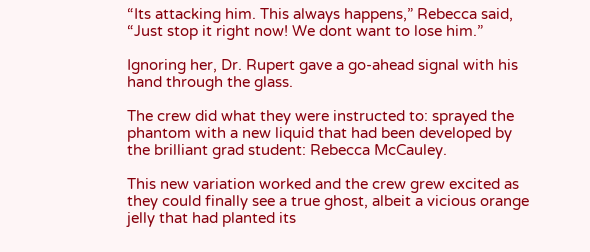“Its attacking him. This always happens,” Rebecca said, “Just stop it right now! We dont want to lose him.”

Ignoring her, Dr. Rupert gave a go-ahead signal with his hand through the glass.

The crew did what they were instructed to: sprayed the phantom with a new liquid that had been developed by the brilliant grad student: Rebecca McCauley.

This new variation worked and the crew grew excited as they could finally see a true ghost, albeit a vicious orange jelly that had planted its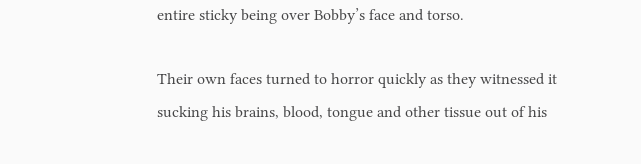entire sticky being over Bobby’s face and torso.

Their own faces turned to horror quickly as they witnessed it sucking his brains, blood, tongue and other tissue out of his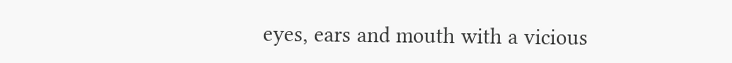eyes, ears and mouth with a vicious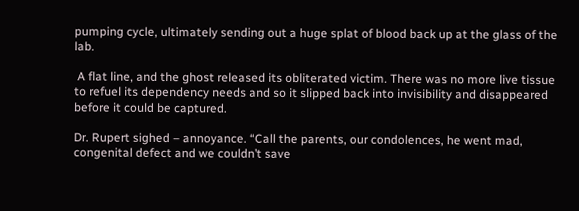pumping cycle, ultimately sending out a huge splat of blood back up at the glass of the lab.

 A flat line, and the ghost released its obliterated victim. There was no more live tissue to refuel its dependency needs and so it slipped back into invisibility and disappeared before it could be captured.

Dr. Rupert sighed – annoyance. “Call the parents, our condolences, he went mad, congenital defect and we couldn’t save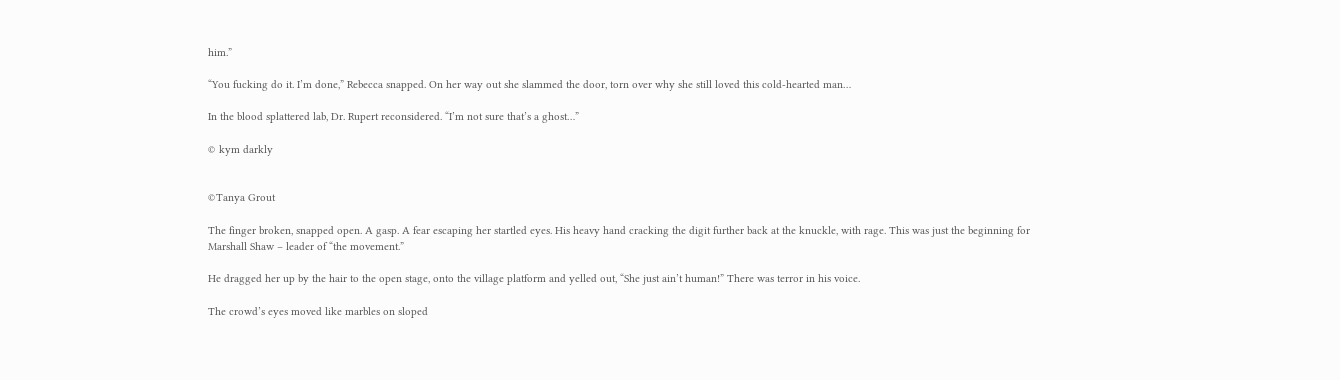him.”

“You fucking do it. I’m done,” Rebecca snapped. On her way out she slammed the door, torn over why she still loved this cold-hearted man…

In the blood splattered lab, Dr. Rupert reconsidered. “I’m not sure that’s a ghost…”

© kym darkly


©Tanya Grout

The finger broken, snapped open. A gasp. A fear escaping her startled eyes. His heavy hand cracking the digit further back at the knuckle, with rage. This was just the beginning for Marshall Shaw – leader of “the movement.”

He dragged her up by the hair to the open stage, onto the village platform and yelled out, “She just ain’t human!” There was terror in his voice.

The crowd’s eyes moved like marbles on sloped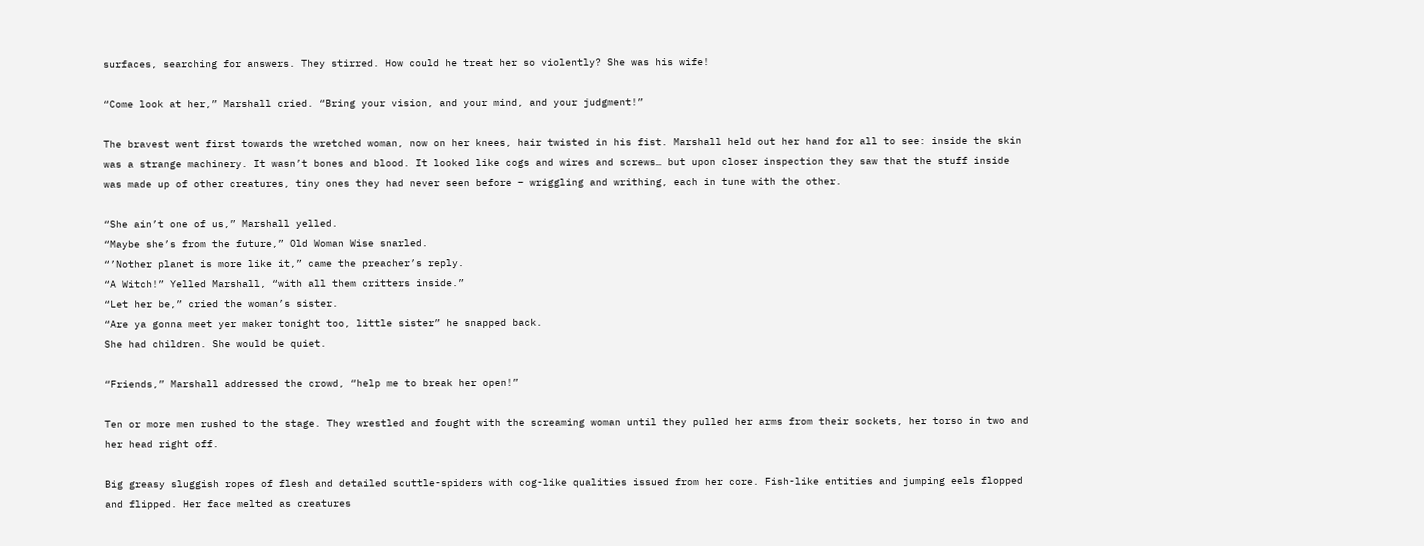surfaces, searching for answers. They stirred. How could he treat her so violently? She was his wife!

“Come look at her,” Marshall cried. “Bring your vision, and your mind, and your judgment!”

The bravest went first towards the wretched woman, now on her knees, hair twisted in his fist. Marshall held out her hand for all to see: inside the skin was a strange machinery. It wasn’t bones and blood. It looked like cogs and wires and screws… but upon closer inspection they saw that the stuff inside was made up of other creatures, tiny ones they had never seen before – wriggling and writhing, each in tune with the other.

“She ain’t one of us,” Marshall yelled.
“Maybe she’s from the future,” Old Woman Wise snarled.
“’Nother planet is more like it,” came the preacher’s reply.
“A Witch!” Yelled Marshall, “with all them critters inside.”
“Let her be,” cried the woman’s sister.
“Are ya gonna meet yer maker tonight too, little sister” he snapped back.
She had children. She would be quiet.

“Friends,” Marshall addressed the crowd, “help me to break her open!”

Ten or more men rushed to the stage. They wrestled and fought with the screaming woman until they pulled her arms from their sockets, her torso in two and her head right off.

Big greasy sluggish ropes of flesh and detailed scuttle-spiders with cog-like qualities issued from her core. Fish-like entities and jumping eels flopped and flipped. Her face melted as creatures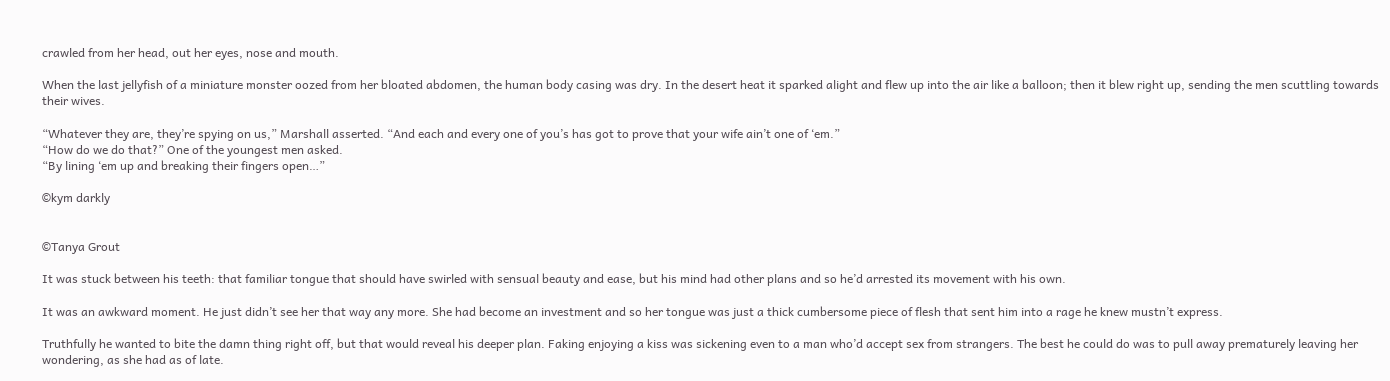crawled from her head, out her eyes, nose and mouth.

When the last jellyfish of a miniature monster oozed from her bloated abdomen, the human body casing was dry. In the desert heat it sparked alight and flew up into the air like a balloon; then it blew right up, sending the men scuttling towards their wives.

“Whatever they are, they’re spying on us,” Marshall asserted. “And each and every one of you’s has got to prove that your wife ain’t one of ‘em.”
“How do we do that?” One of the youngest men asked.
“By lining ‘em up and breaking their fingers open…”

©kym darkly


©Tanya Grout

It was stuck between his teeth: that familiar tongue that should have swirled with sensual beauty and ease, but his mind had other plans and so he’d arrested its movement with his own.

It was an awkward moment. He just didn’t see her that way any more. She had become an investment and so her tongue was just a thick cumbersome piece of flesh that sent him into a rage he knew mustn’t express.

Truthfully he wanted to bite the damn thing right off, but that would reveal his deeper plan. Faking enjoying a kiss was sickening even to a man who’d accept sex from strangers. The best he could do was to pull away prematurely leaving her wondering, as she had as of late.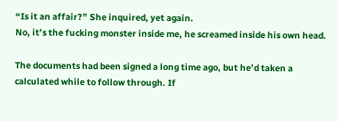“Is it an affair?” She inquired, yet again.
No, it’s the fucking monster inside me, he screamed inside his own head.

The documents had been signed a long time ago, but he’d taken a calculated while to follow through. If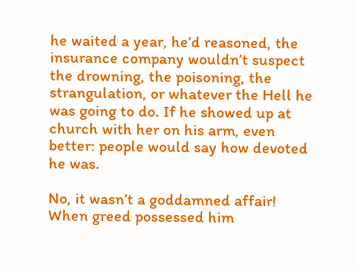he waited a year, he’d reasoned, the insurance company wouldn’t suspect the drowning, the poisoning, the strangulation, or whatever the Hell he was going to do. If he showed up at church with her on his arm, even better: people would say how devoted he was.

No, it wasn’t a goddamned affair! When greed possessed him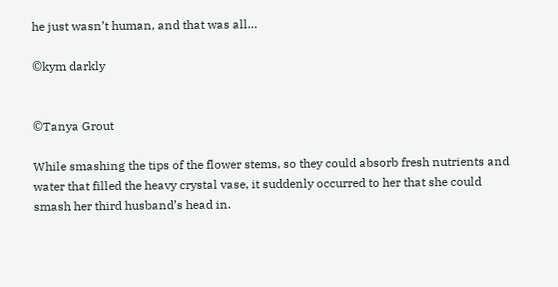he just wasn’t human, and that was all…

©kym darkly


©Tanya Grout

While smashing the tips of the flower stems, so they could absorb fresh nutrients and water that filled the heavy crystal vase, it suddenly occurred to her that she could smash her third husband’s head in.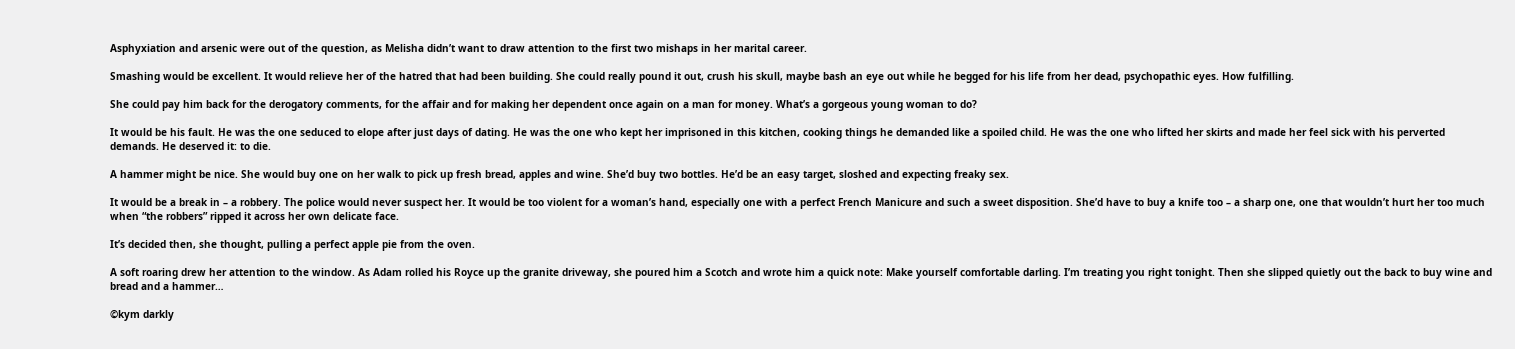Asphyxiation and arsenic were out of the question, as Melisha didn’t want to draw attention to the first two mishaps in her marital career.

Smashing would be excellent. It would relieve her of the hatred that had been building. She could really pound it out, crush his skull, maybe bash an eye out while he begged for his life from her dead, psychopathic eyes. How fulfilling.

She could pay him back for the derogatory comments, for the affair and for making her dependent once again on a man for money. What’s a gorgeous young woman to do?

It would be his fault. He was the one seduced to elope after just days of dating. He was the one who kept her imprisoned in this kitchen, cooking things he demanded like a spoiled child. He was the one who lifted her skirts and made her feel sick with his perverted demands. He deserved it: to die.

A hammer might be nice. She would buy one on her walk to pick up fresh bread, apples and wine. She’d buy two bottles. He’d be an easy target, sloshed and expecting freaky sex.

It would be a break in – a robbery. The police would never suspect her. It would be too violent for a woman’s hand, especially one with a perfect French Manicure and such a sweet disposition. She’d have to buy a knife too – a sharp one, one that wouldn’t hurt her too much when “the robbers” ripped it across her own delicate face.

It’s decided then, she thought, pulling a perfect apple pie from the oven.

A soft roaring drew her attention to the window. As Adam rolled his Royce up the granite driveway, she poured him a Scotch and wrote him a quick note: Make yourself comfortable darling. I’m treating you right tonight. Then she slipped quietly out the back to buy wine and bread and a hammer…

©kym darkly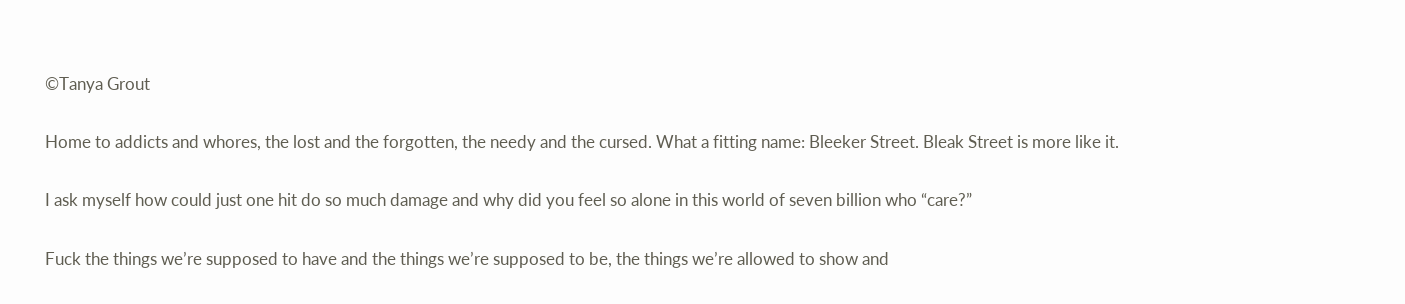©Tanya Grout

Home to addicts and whores, the lost and the forgotten, the needy and the cursed. What a fitting name: Bleeker Street. Bleak Street is more like it.

I ask myself how could just one hit do so much damage and why did you feel so alone in this world of seven billion who “care?”

Fuck the things we’re supposed to have and the things we’re supposed to be, the things we’re allowed to show and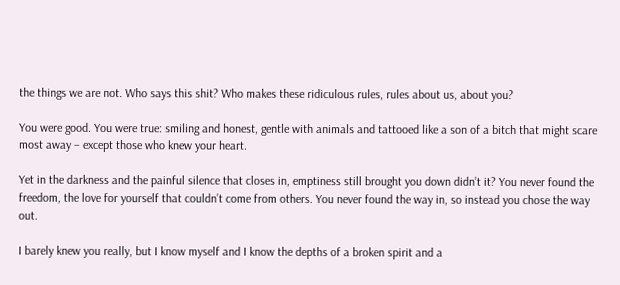the things we are not. Who says this shit? Who makes these ridiculous rules, rules about us, about you?

You were good. You were true: smiling and honest, gentle with animals and tattooed like a son of a bitch that might scare most away – except those who knew your heart.

Yet in the darkness and the painful silence that closes in, emptiness still brought you down didn’t it? You never found the freedom, the love for yourself that couldn’t come from others. You never found the way in, so instead you chose the way out.

I barely knew you really, but I know myself and I know the depths of a broken spirit and a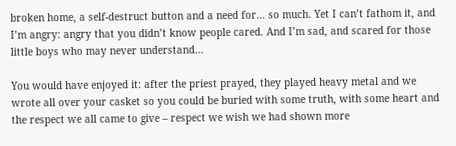broken home, a self-destruct button and a need for… so much. Yet I can’t fathom it, and I’m angry: angry that you didn’t know people cared. And I’m sad, and scared for those little boys who may never understand…

You would have enjoyed it: after the priest prayed, they played heavy metal and we wrote all over your casket so you could be buried with some truth, with some heart and the respect we all came to give – respect we wish we had shown more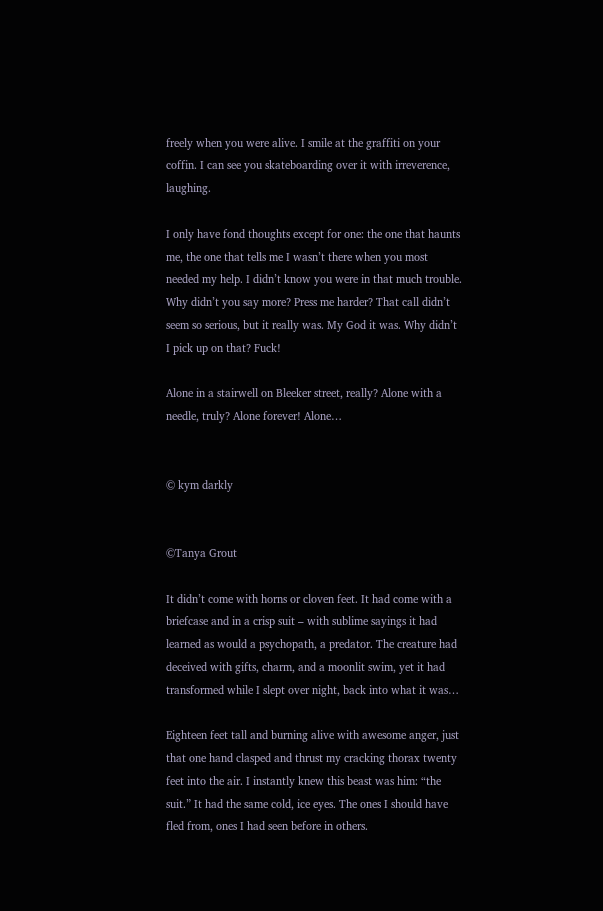freely when you were alive. I smile at the graffiti on your coffin. I can see you skateboarding over it with irreverence, laughing.

I only have fond thoughts except for one: the one that haunts me, the one that tells me I wasn’t there when you most needed my help. I didn’t know you were in that much trouble. Why didn’t you say more? Press me harder? That call didn’t seem so serious, but it really was. My God it was. Why didn’t I pick up on that? Fuck!

Alone in a stairwell on Bleeker street, really? Alone with a needle, truly? Alone forever! Alone…


© kym darkly


©Tanya Grout

It didn’t come with horns or cloven feet. It had come with a briefcase and in a crisp suit – with sublime sayings it had learned as would a psychopath, a predator. The creature had deceived with gifts, charm, and a moonlit swim, yet it had transformed while I slept over night, back into what it was…

Eighteen feet tall and burning alive with awesome anger, just that one hand clasped and thrust my cracking thorax twenty feet into the air. I instantly knew this beast was him: “the suit.” It had the same cold, ice eyes. The ones I should have fled from, ones I had seen before in others.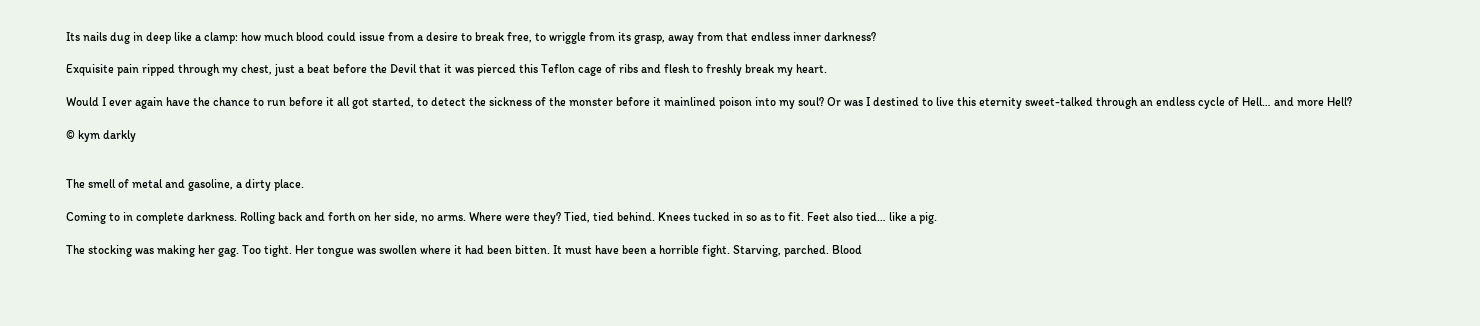Its nails dug in deep like a clamp: how much blood could issue from a desire to break free, to wriggle from its grasp, away from that endless inner darkness?

Exquisite pain ripped through my chest, just a beat before the Devil that it was pierced this Teflon cage of ribs and flesh to freshly break my heart.

Would I ever again have the chance to run before it all got started, to detect the sickness of the monster before it mainlined poison into my soul? Or was I destined to live this eternity sweet-talked through an endless cycle of Hell… and more Hell?

© kym darkly


The smell of metal and gasoline, a dirty place.

Coming to in complete darkness. Rolling back and forth on her side, no arms. Where were they? Tied, tied behind. Knees tucked in so as to fit. Feet also tied… like a pig.

The stocking was making her gag. Too tight. Her tongue was swollen where it had been bitten. It must have been a horrible fight. Starving, parched. Blood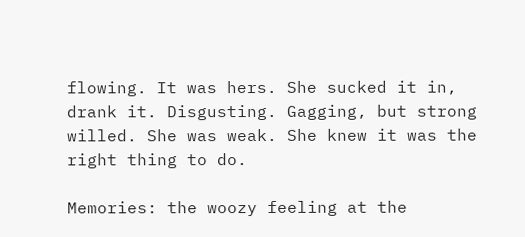flowing. It was hers. She sucked it in, drank it. Disgusting. Gagging, but strong willed. She was weak. She knew it was the right thing to do.

Memories: the woozy feeling at the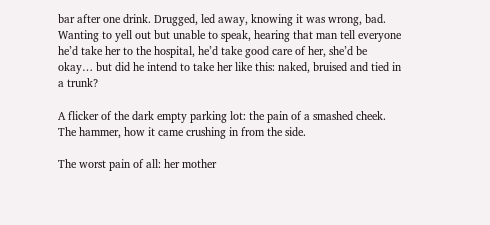bar after one drink. Drugged, led away, knowing it was wrong, bad. Wanting to yell out but unable to speak, hearing that man tell everyone he’d take her to the hospital, he’d take good care of her, she’d be okay… but did he intend to take her like this: naked, bruised and tied in a trunk?

A flicker of the dark empty parking lot: the pain of a smashed cheek. The hammer, how it came crushing in from the side.

The worst pain of all: her mother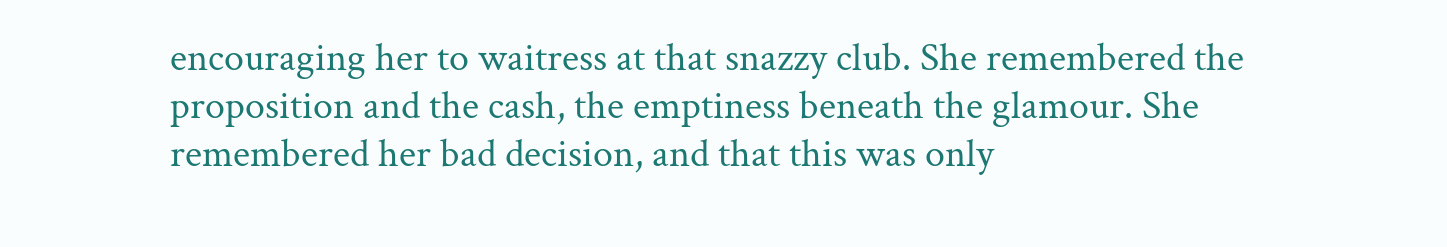encouraging her to waitress at that snazzy club. She remembered the proposition and the cash, the emptiness beneath the glamour. She remembered her bad decision, and that this was only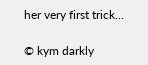her very first trick…

© kym darkly